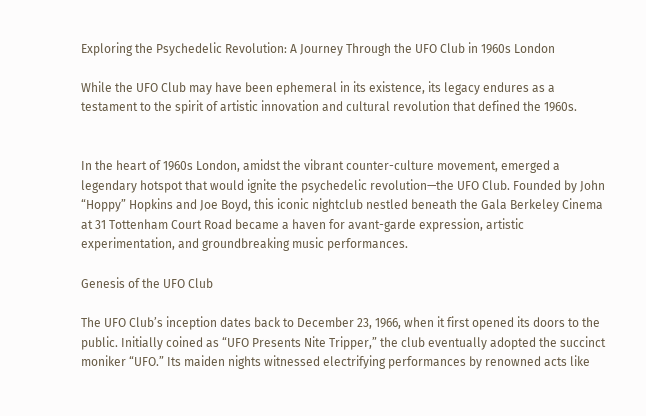Exploring the Psychedelic Revolution: A Journey Through the UFO Club in 1960s London

While the UFO Club may have been ephemeral in its existence, its legacy endures as a testament to the spirit of artistic innovation and cultural revolution that defined the 1960s.


In the heart of 1960s London, amidst the vibrant counter-culture movement, emerged a legendary hotspot that would ignite the psychedelic revolution—the UFO Club. Founded by John “Hoppy” Hopkins and Joe Boyd, this iconic nightclub nestled beneath the Gala Berkeley Cinema at 31 Tottenham Court Road became a haven for avant-garde expression, artistic experimentation, and groundbreaking music performances.

Genesis of the UFO Club

The UFO Club’s inception dates back to December 23, 1966, when it first opened its doors to the public. Initially coined as “UFO Presents Nite Tripper,” the club eventually adopted the succinct moniker “UFO.” Its maiden nights witnessed electrifying performances by renowned acts like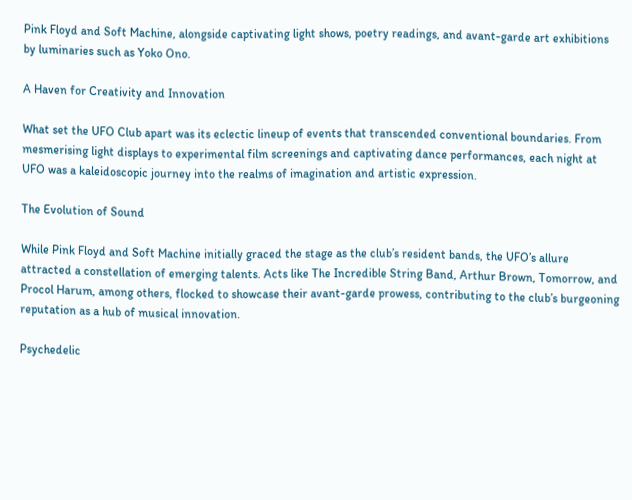Pink Floyd and Soft Machine, alongside captivating light shows, poetry readings, and avant-garde art exhibitions by luminaries such as Yoko Ono.

A Haven for Creativity and Innovation

What set the UFO Club apart was its eclectic lineup of events that transcended conventional boundaries. From mesmerising light displays to experimental film screenings and captivating dance performances, each night at UFO was a kaleidoscopic journey into the realms of imagination and artistic expression.

The Evolution of Sound

While Pink Floyd and Soft Machine initially graced the stage as the club’s resident bands, the UFO’s allure attracted a constellation of emerging talents. Acts like The Incredible String Band, Arthur Brown, Tomorrow, and Procol Harum, among others, flocked to showcase their avant-garde prowess, contributing to the club’s burgeoning reputation as a hub of musical innovation.

Psychedelic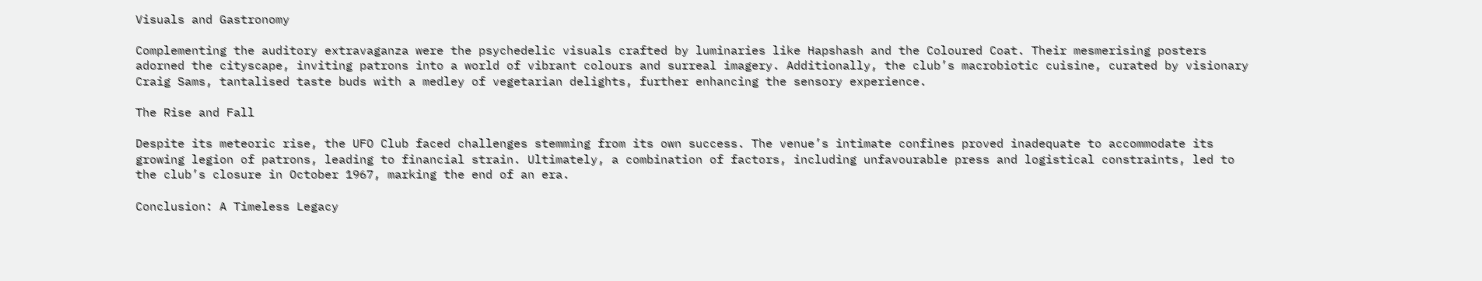Visuals and Gastronomy

Complementing the auditory extravaganza were the psychedelic visuals crafted by luminaries like Hapshash and the Coloured Coat. Their mesmerising posters adorned the cityscape, inviting patrons into a world of vibrant colours and surreal imagery. Additionally, the club’s macrobiotic cuisine, curated by visionary Craig Sams, tantalised taste buds with a medley of vegetarian delights, further enhancing the sensory experience.

The Rise and Fall

Despite its meteoric rise, the UFO Club faced challenges stemming from its own success. The venue’s intimate confines proved inadequate to accommodate its growing legion of patrons, leading to financial strain. Ultimately, a combination of factors, including unfavourable press and logistical constraints, led to the club’s closure in October 1967, marking the end of an era.

Conclusion: A Timeless Legacy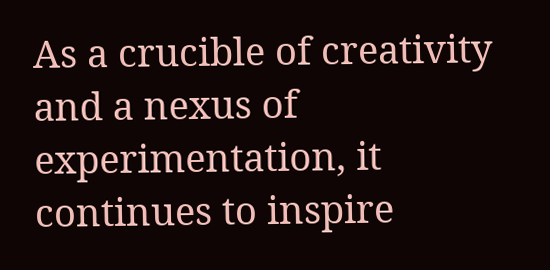As a crucible of creativity and a nexus of experimentation, it continues to inspire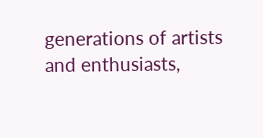generations of artists and enthusiasts,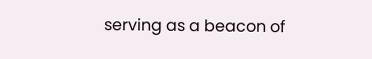serving as a beacon of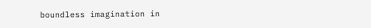boundless imagination in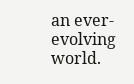an ever-evolving world.